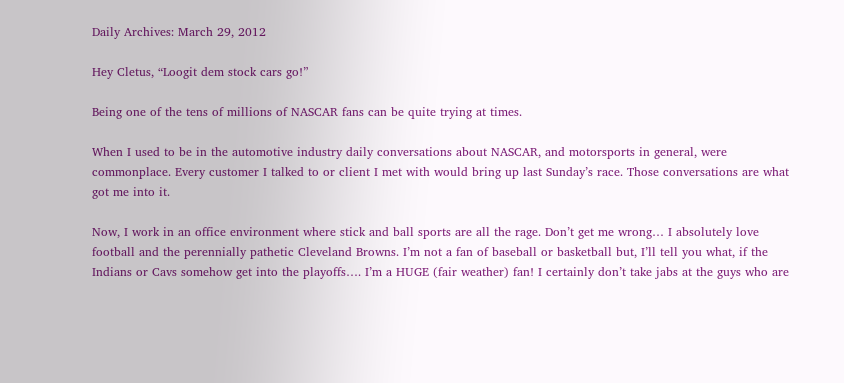Daily Archives: March 29, 2012

Hey Cletus, “Loogit dem stock cars go!”

Being one of the tens of millions of NASCAR fans can be quite trying at times.

When I used to be in the automotive industry daily conversations about NASCAR, and motorsports in general, were commonplace. Every customer I talked to or client I met with would bring up last Sunday’s race. Those conversations are what got me into it.

Now, I work in an office environment where stick and ball sports are all the rage. Don’t get me wrong… I absolutely love football and the perennially pathetic Cleveland Browns. I’m not a fan of baseball or basketball but, I’ll tell you what, if the Indians or Cavs somehow get into the playoffs…. I’m a HUGE (fair weather) fan! I certainly don’t take jabs at the guys who are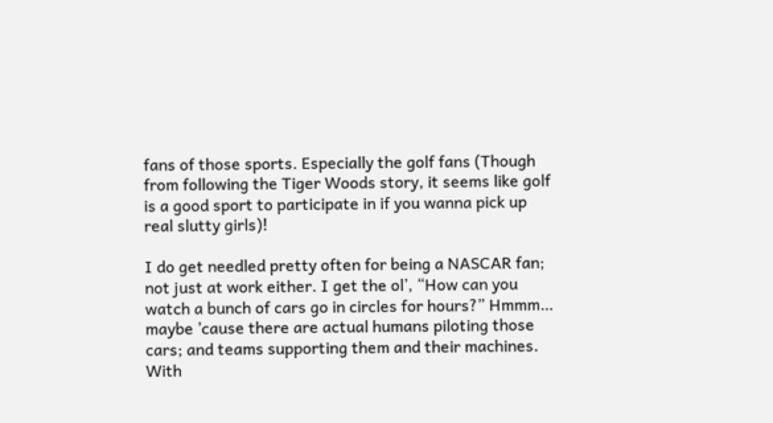fans of those sports. Especially the golf fans (Though from following the Tiger Woods story, it seems like golf is a good sport to participate in if you wanna pick up real slutty girls)!

I do get needled pretty often for being a NASCAR fan; not just at work either. I get the ol’, “How can you watch a bunch of cars go in circles for hours?” Hmmm… maybe ’cause there are actual humans piloting those cars; and teams supporting them and their machines. With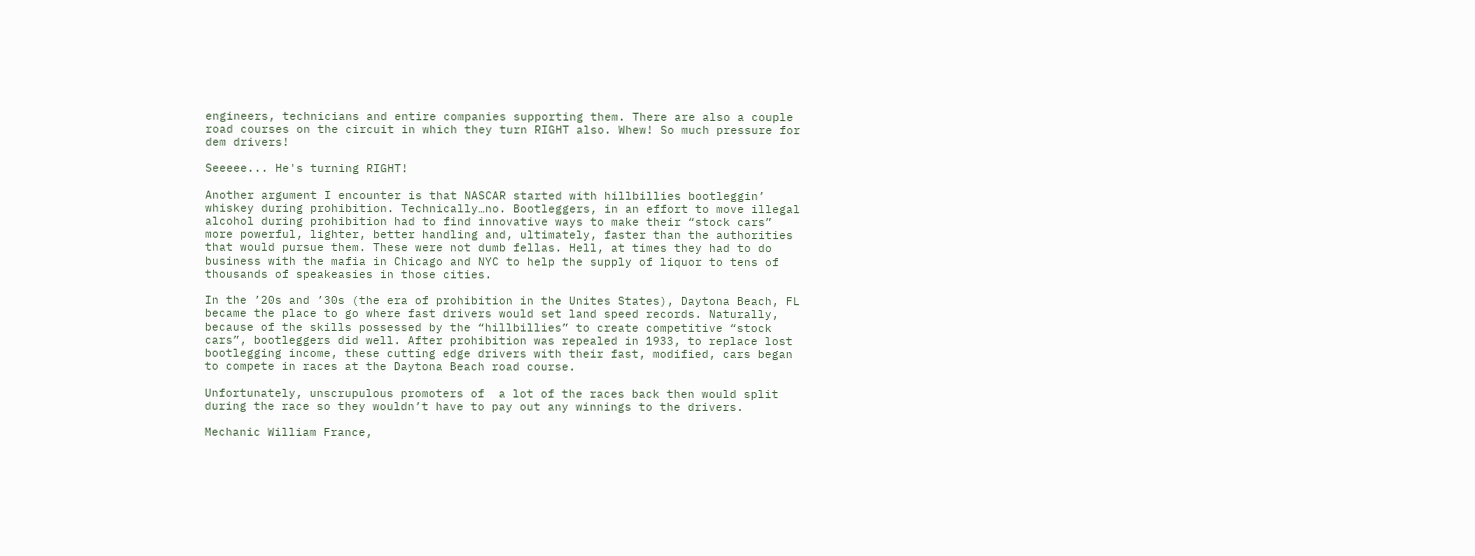engineers, technicians and entire companies supporting them. There are also a couple road courses on the circuit in which they turn RIGHT also. Whew! So much pressure for dem drivers!

Seeeee... He's turning RIGHT!

Another argument I encounter is that NASCAR started with hillbillies bootleggin’ whiskey during prohibition. Technically…no. Bootleggers, in an effort to move illegal alcohol during prohibition had to find innovative ways to make their “stock cars” more powerful, lighter, better handling and, ultimately, faster than the authorities that would pursue them. These were not dumb fellas. Hell, at times they had to do business with the mafia in Chicago and NYC to help the supply of liquor to tens of thousands of speakeasies in those cities.

In the ’20s and ’30s (the era of prohibition in the Unites States), Daytona Beach, FL became the place to go where fast drivers would set land speed records. Naturally, because of the skills possessed by the “hillbillies” to create competitive “stock cars”, bootleggers did well. After prohibition was repealed in 1933, to replace lost bootlegging income, these cutting edge drivers with their fast, modified, cars began to compete in races at the Daytona Beach road course.

Unfortunately, unscrupulous promoters of  a lot of the races back then would split during the race so they wouldn’t have to pay out any winnings to the drivers.

Mechanic William France,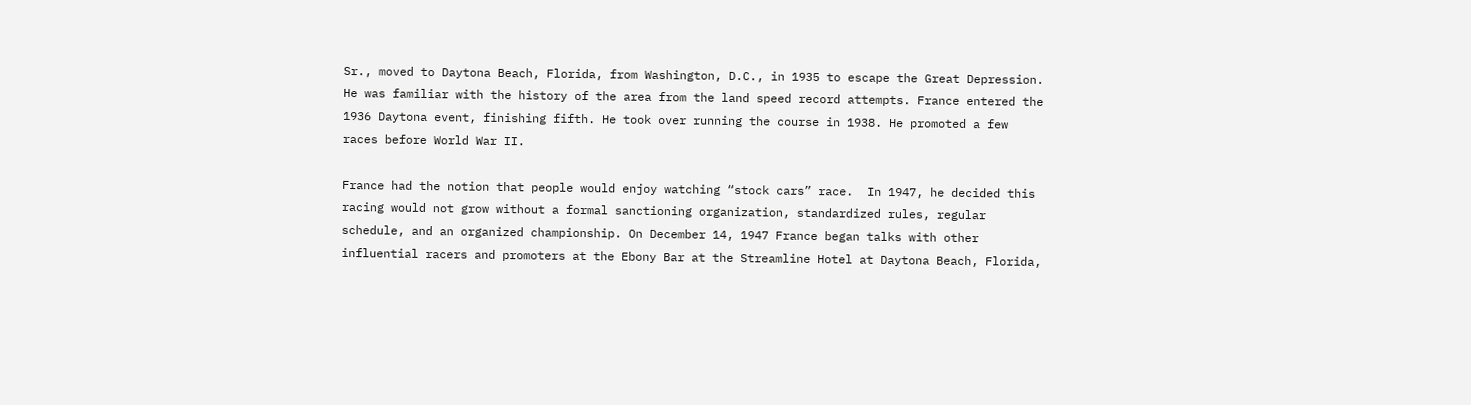Sr., moved to Daytona Beach, Florida, from Washington, D.C., in 1935 to escape the Great Depression. He was familiar with the history of the area from the land speed record attempts. France entered the 1936 Daytona event, finishing fifth. He took over running the course in 1938. He promoted a few races before World War II.

France had the notion that people would enjoy watching “stock cars” race.  In 1947, he decided this racing would not grow without a formal sanctioning organization, standardized rules, regular schedule, and an organized championship. On December 14, 1947 France began talks with other influential racers and promoters at the Ebony Bar at the Streamline Hotel at Daytona Beach, Florida,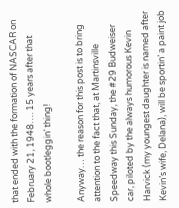that ended with the formation of NASCAR on February 21, 1948…. 15 years after that whole bootleggin’ thing!

Anyway… the reason for this post is to bring attention to the fact that, at Martinsville Speedway this Sunday, the #29 Budweiser car, piloted by the always humorous Kevin Harvick (my youngest daughter is named after Kevin’s wife, Delana), will be sportin’ a paint job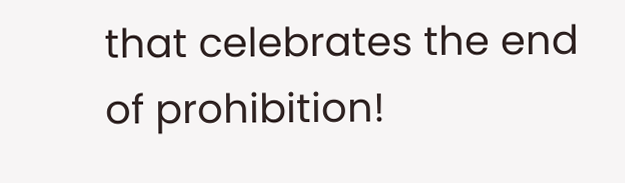that celebrates the end of prohibition!